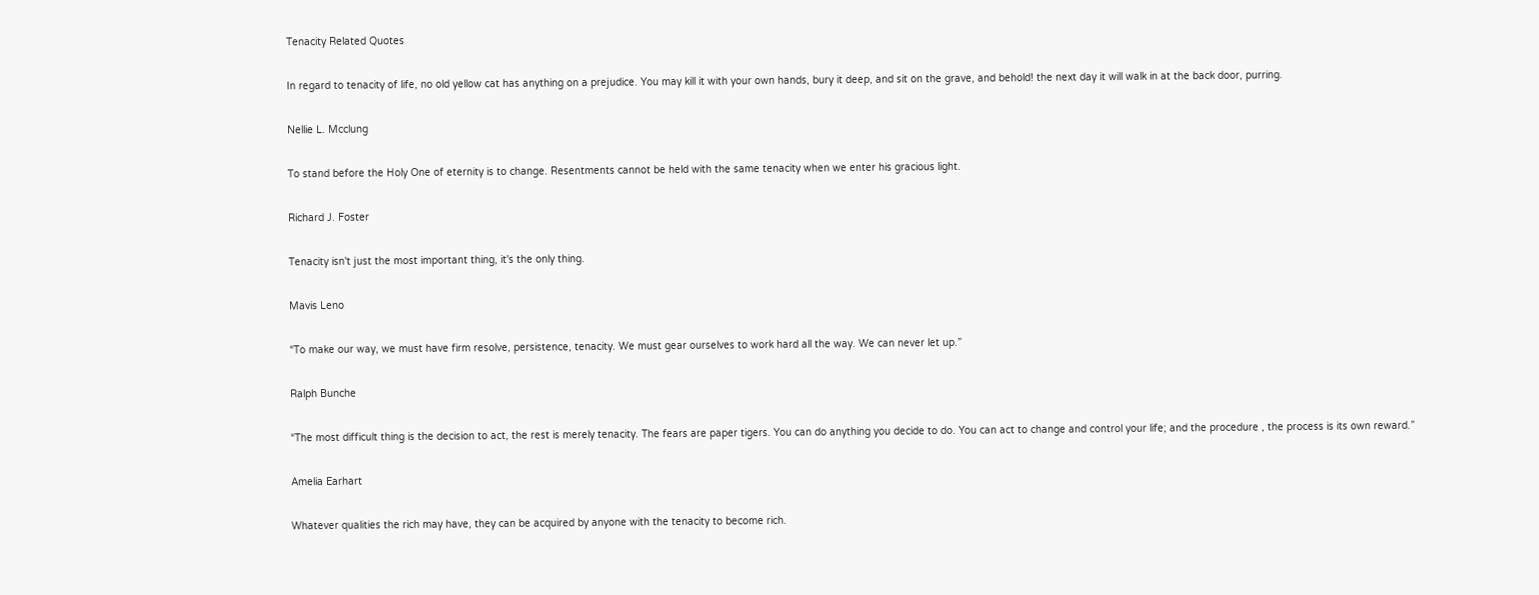Tenacity Related Quotes

In regard to tenacity of life, no old yellow cat has anything on a prejudice. You may kill it with your own hands, bury it deep, and sit on the grave, and behold! the next day it will walk in at the back door, purring.

Nellie L. Mcclung

To stand before the Holy One of eternity is to change. Resentments cannot be held with the same tenacity when we enter his gracious light.

Richard J. Foster

Tenacity isn't just the most important thing, it's the only thing.

Mavis Leno

“To make our way, we must have firm resolve, persistence, tenacity. We must gear ourselves to work hard all the way. We can never let up.”

Ralph Bunche

“The most difficult thing is the decision to act, the rest is merely tenacity. The fears are paper tigers. You can do anything you decide to do. You can act to change and control your life; and the procedure , the process is its own reward.”

Amelia Earhart

Whatever qualities the rich may have, they can be acquired by anyone with the tenacity to become rich.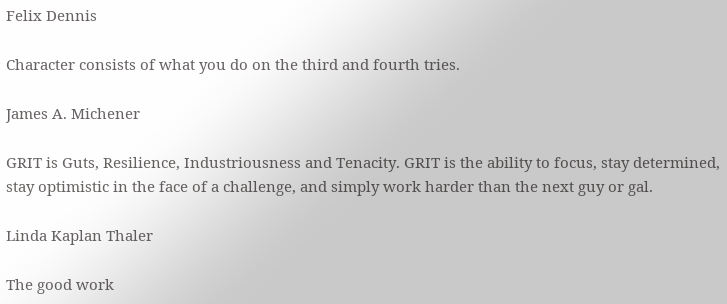Felix Dennis

Character consists of what you do on the third and fourth tries.

James A. Michener

GRIT is Guts, Resilience, Industriousness and Tenacity. GRIT is the ability to focus, stay determined, stay optimistic in the face of a challenge, and simply work harder than the next guy or gal.

Linda Kaplan Thaler

The good work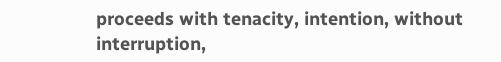proceeds with tenacity, intention, without interruption,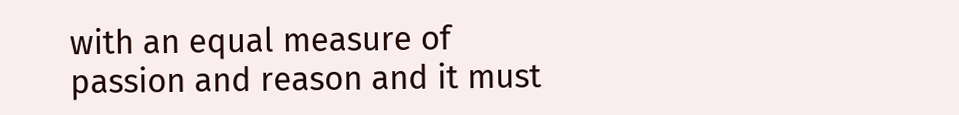with an equal measure of passion and reason and it must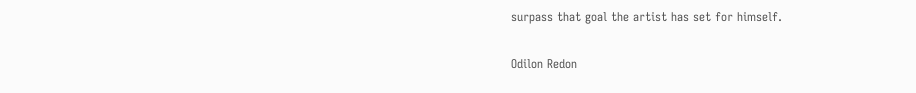surpass that goal the artist has set for himself.

Odilon Redon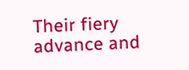Their fiery advance and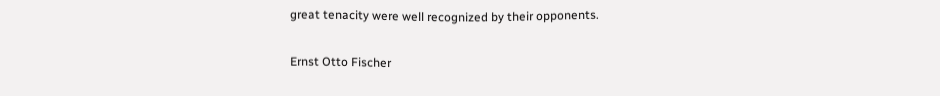great tenacity were well recognized by their opponents.

Ernst Otto Fischer